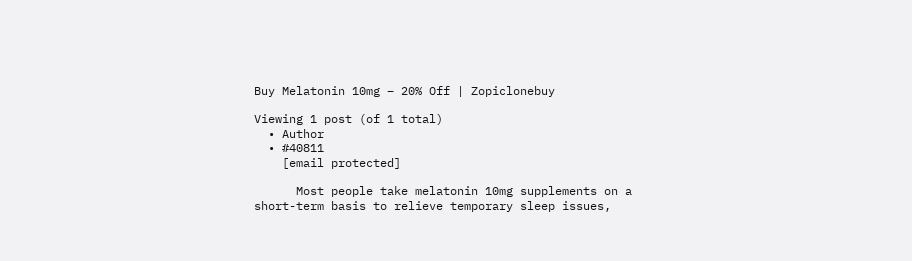Buy Melatonin 10mg – 20% Off | Zopiclonebuy

Viewing 1 post (of 1 total)
  • Author
  • #40811
    [email protected]

      Most people take melatonin 10mg supplements on a short-term basis to relieve temporary sleep issues,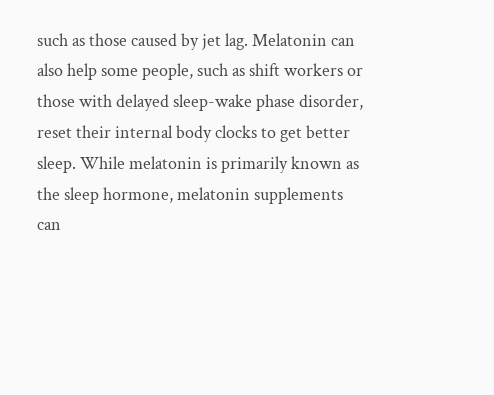such as those caused by jet lag. Melatonin can also help some people, such as shift workers or those with delayed sleep-wake phase disorder, reset their internal body clocks to get better sleep. While melatonin is primarily known as the sleep hormone, melatonin supplements can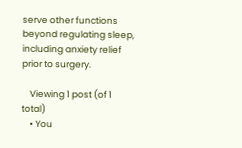serve other functions beyond regulating sleep, including anxiety relief prior to surgery.

    Viewing 1 post (of 1 total)
    • You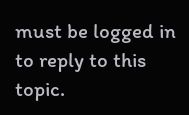must be logged in to reply to this topic.